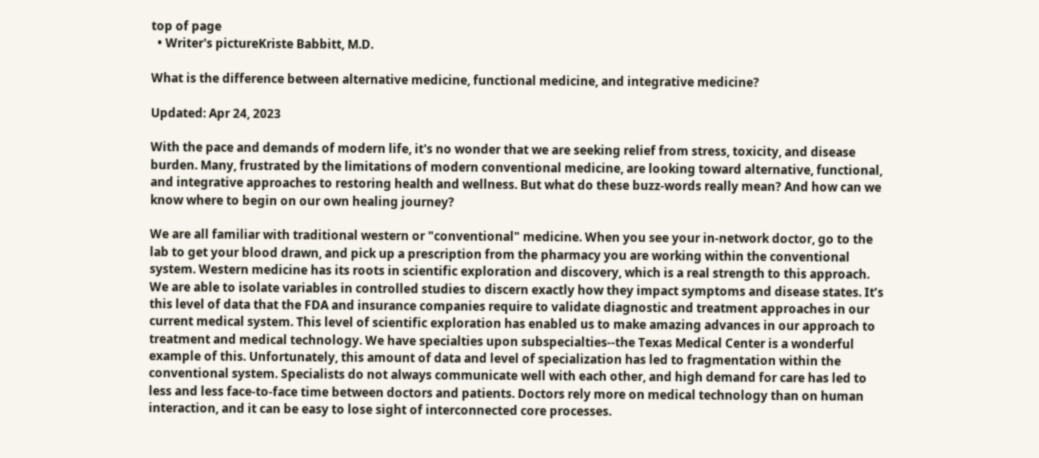top of page
  • Writer's pictureKriste Babbitt, M.D.

What is the difference between alternative medicine, functional medicine, and integrative medicine?

Updated: Apr 24, 2023

With the pace and demands of modern life, it's no wonder that we are seeking relief from stress, toxicity, and disease burden. Many, frustrated by the limitations of modern conventional medicine, are looking toward alternative, functional, and integrative approaches to restoring health and wellness. But what do these buzz-words really mean? And how can we know where to begin on our own healing journey?

We are all familiar with traditional western or "conventional" medicine. When you see your in-network doctor, go to the lab to get your blood drawn, and pick up a prescription from the pharmacy you are working within the conventional system. Western medicine has its roots in scientific exploration and discovery, which is a real strength to this approach. We are able to isolate variables in controlled studies to discern exactly how they impact symptoms and disease states. It’s this level of data that the FDA and insurance companies require to validate diagnostic and treatment approaches in our current medical system. This level of scientific exploration has enabled us to make amazing advances in our approach to treatment and medical technology. We have specialties upon subspecialties--the Texas Medical Center is a wonderful example of this. Unfortunately, this amount of data and level of specialization has led to fragmentation within the conventional system. Specialists do not always communicate well with each other, and high demand for care has led to less and less face-to-face time between doctors and patients. Doctors rely more on medical technology than on human interaction, and it can be easy to lose sight of interconnected core processes.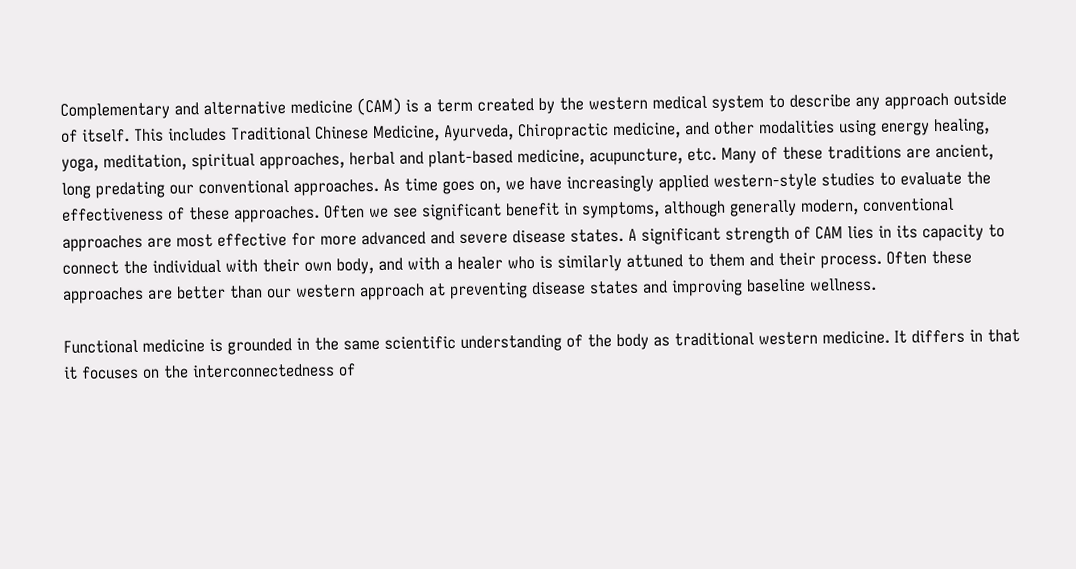Complementary and alternative medicine (CAM) is a term created by the western medical system to describe any approach outside of itself. This includes Traditional Chinese Medicine, Ayurveda, Chiropractic medicine, and other modalities using energy healing, yoga, meditation, spiritual approaches, herbal and plant-based medicine, acupuncture, etc. Many of these traditions are ancient, long predating our conventional approaches. As time goes on, we have increasingly applied western-style studies to evaluate the effectiveness of these approaches. Often we see significant benefit in symptoms, although generally modern, conventional approaches are most effective for more advanced and severe disease states. A significant strength of CAM lies in its capacity to connect the individual with their own body, and with a healer who is similarly attuned to them and their process. Often these approaches are better than our western approach at preventing disease states and improving baseline wellness.

Functional medicine is grounded in the same scientific understanding of the body as traditional western medicine. It differs in that it focuses on the interconnectedness of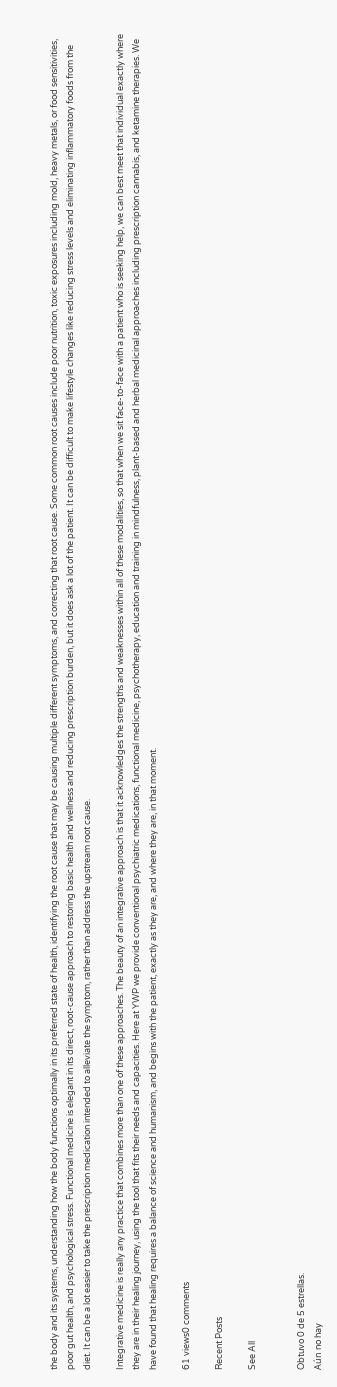the body and its systems, understanding how the body functions optimally in its preferred state of health, identifying the root cause that may be causing multiple different symptoms, and correcting that root cause. Some common root causes include poor nutrition, toxic exposures including mold, heavy metals, or food sensitivities, poor gut health, and psychological stress. Functional medicine is elegant in its direct, root-cause approach to restoring basic health and wellness and reducing prescription burden, but it does ask a lot of the patient. It can be difficult to make lifestyle changes like reducing stress levels and eliminating inflammatory foods from the diet. It can be a lot easier to take the prescription medication intended to alleviate the symptom, rather than address the upstream root cause.

Integrative medicine is really any practice that combines more than one of these approaches. The beauty of an integrative approach is that it acknowledges the strengths and weaknesses within all of these modalities, so that when we sit face-to-face with a patient who is seeking help, we can best meet that individual exactly where they are in their healing journey, using the tool that fits their needs and capacities. Here at YWP we provide conventional psychiatric medications, functional medicine, psychotherapy, education and training in mindfulness, plant-based and herbal medicinal approaches including prescription cannabis, and ketamine therapies. We have found that healing requires a balance of science and humanism, and begins with the patient, exactly as they are, and where they are, in that moment.

61 views0 comments

Recent Posts

See All


Obtuvo 0 de 5 estrellas.
Aún no hay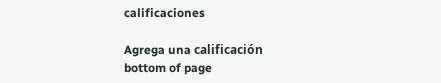calificaciones

Agrega una calificación
bottom of page